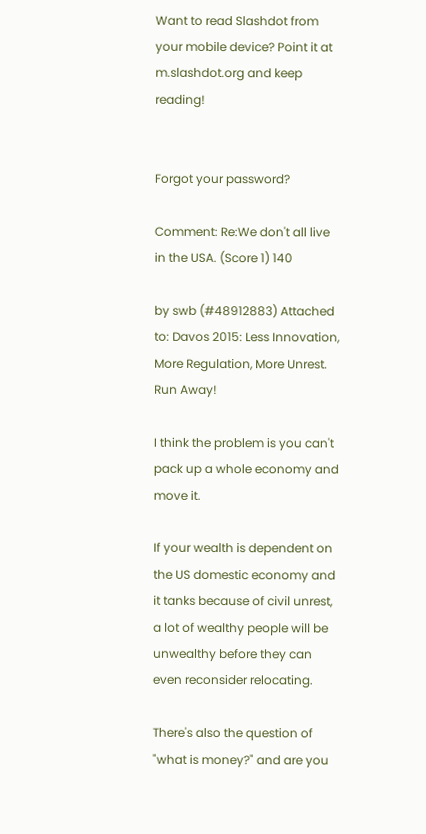Want to read Slashdot from your mobile device? Point it at m.slashdot.org and keep reading!


Forgot your password?

Comment: Re:We don't all live in the USA. (Score 1) 140

by swb (#48912883) Attached to: Davos 2015: Less Innovation, More Regulation, More Unrest. Run Away!

I think the problem is you can't pack up a whole economy and move it.

If your wealth is dependent on the US domestic economy and it tanks because of civil unrest, a lot of wealthy people will be unwealthy before they can even reconsider relocating.

There's also the question of "what is money?" and are you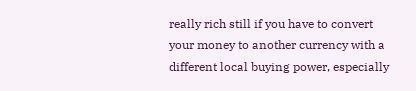really rich still if you have to convert your money to another currency with a different local buying power, especially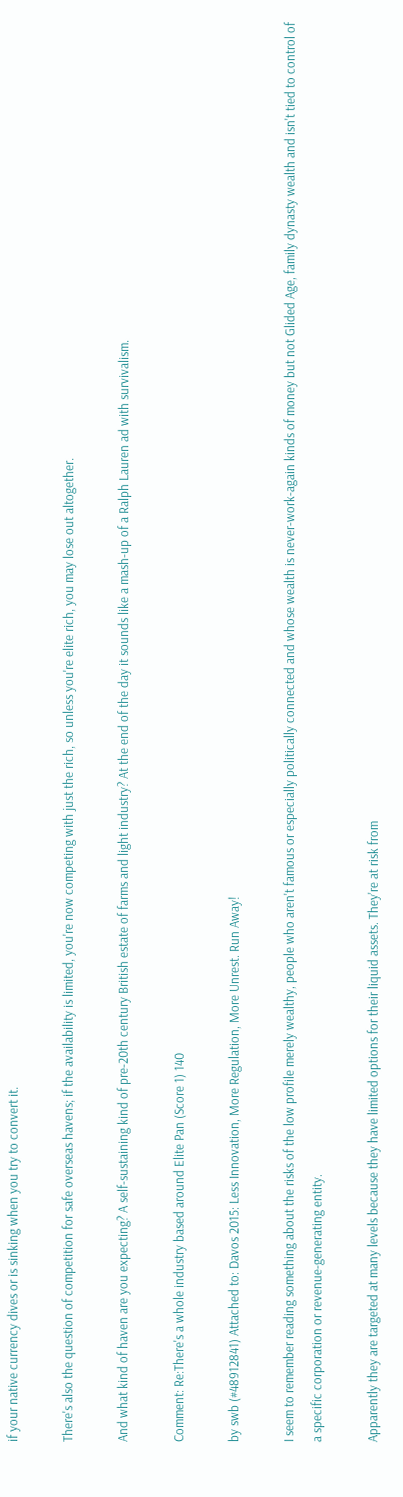if your native currency dives or is sinking when you try to convert it.

There's also the question of competition for safe overseas havens; if the availability is limited, you're now competing with just the rich, so unless you're elite rich, you may lose out altogether.

And what kind of haven are you expecting? A self-sustaining kind of pre-20th century British estate of farms and light industry? At the end of the day it sounds like a mash-up of a Ralph Lauren ad with survivalism.

Comment: Re:There's a whole industry based around Elite Pan (Score 1) 140

by swb (#48912841) Attached to: Davos 2015: Less Innovation, More Regulation, More Unrest. Run Away!

I seem to remember reading something about the risks of the low profile merely wealthy, people who aren't famous or especially politically connected and whose wealth is never-work-again kinds of money but not Glided Age, family dynasty wealth and isn't tied to control of a specific corporation or revenue-generating entity.

Apparently they are targeted at many levels because they have limited options for their liquid assets. They're at risk from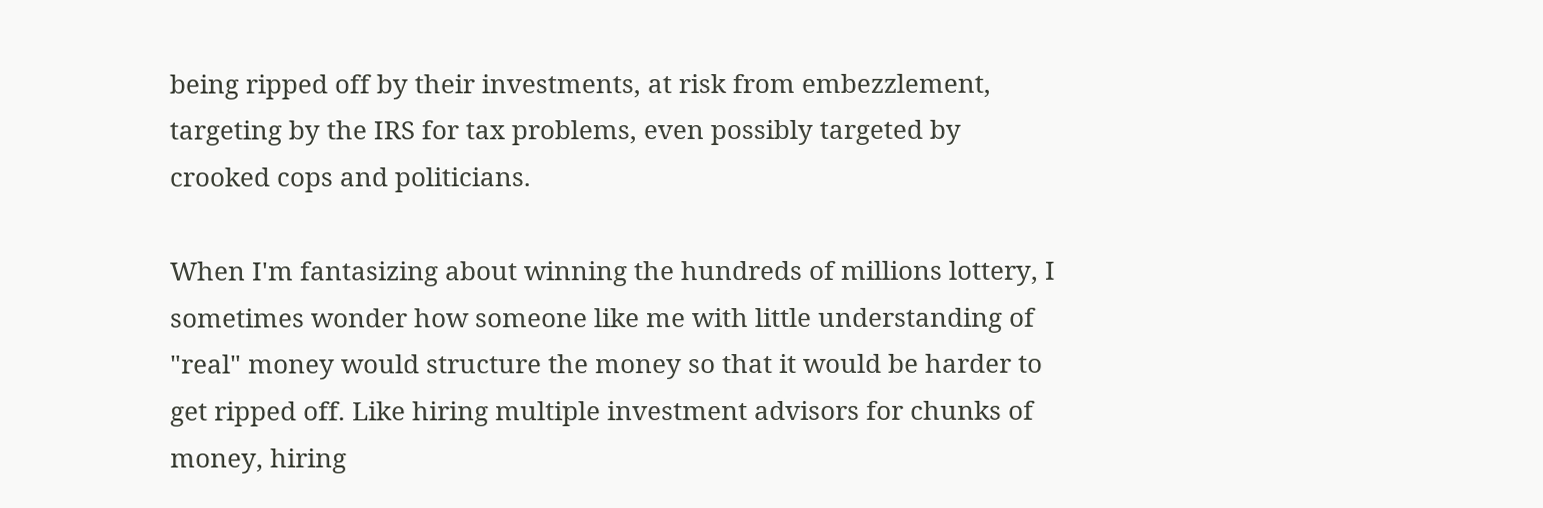being ripped off by their investments, at risk from embezzlement, targeting by the IRS for tax problems, even possibly targeted by crooked cops and politicians.

When I'm fantasizing about winning the hundreds of millions lottery, I sometimes wonder how someone like me with little understanding of "real" money would structure the money so that it would be harder to get ripped off. Like hiring multiple investment advisors for chunks of money, hiring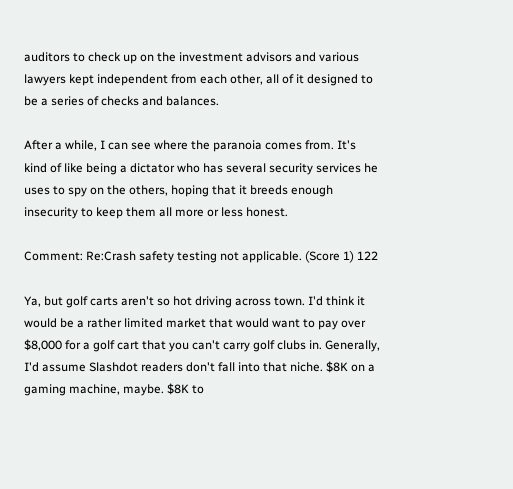auditors to check up on the investment advisors and various lawyers kept independent from each other, all of it designed to be a series of checks and balances.

After a while, I can see where the paranoia comes from. It's kind of like being a dictator who has several security services he uses to spy on the others, hoping that it breeds enough insecurity to keep them all more or less honest.

Comment: Re:Crash safety testing not applicable. (Score 1) 122

Ya, but golf carts aren't so hot driving across town. I'd think it would be a rather limited market that would want to pay over $8,000 for a golf cart that you can't carry golf clubs in. Generally, I'd assume Slashdot readers don't fall into that niche. $8K on a gaming machine, maybe. $8K to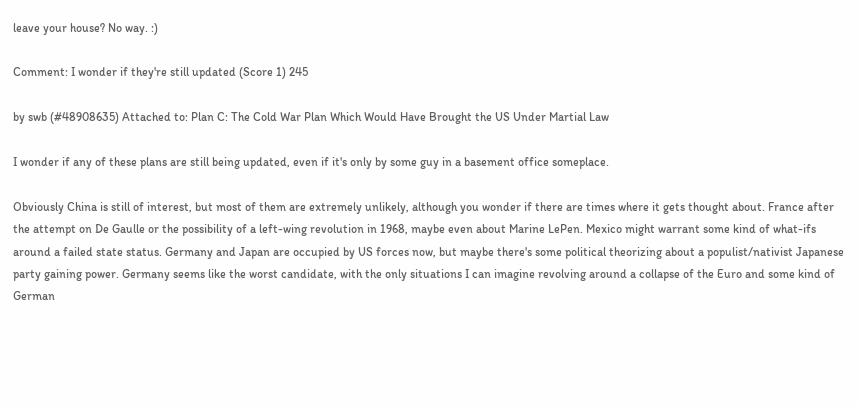leave your house? No way. :)

Comment: I wonder if they're still updated (Score 1) 245

by swb (#48908635) Attached to: Plan C: The Cold War Plan Which Would Have Brought the US Under Martial Law

I wonder if any of these plans are still being updated, even if it's only by some guy in a basement office someplace.

Obviously China is still of interest, but most of them are extremely unlikely, although you wonder if there are times where it gets thought about. France after the attempt on De Gaulle or the possibility of a left-wing revolution in 1968, maybe even about Marine LePen. Mexico might warrant some kind of what-ifs around a failed state status. Germany and Japan are occupied by US forces now, but maybe there's some political theorizing about a populist/nativist Japanese party gaining power. Germany seems like the worst candidate, with the only situations I can imagine revolving around a collapse of the Euro and some kind of German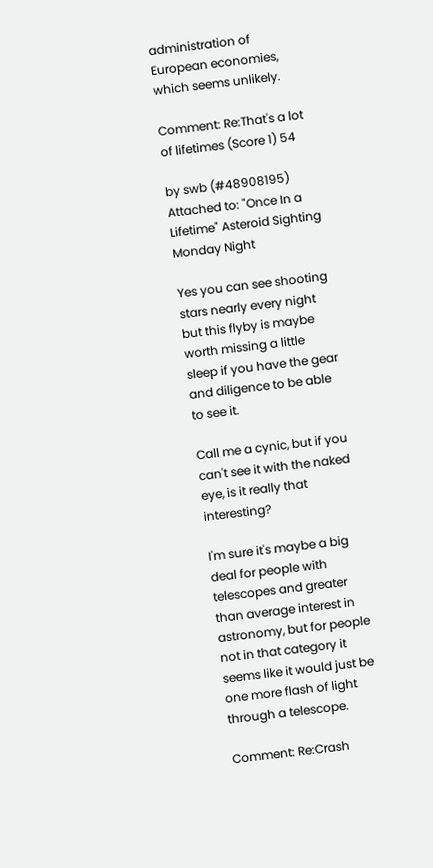administration of European economies, which seems unlikely.

Comment: Re:That's a lot of lifetimes (Score 1) 54

by swb (#48908195) Attached to: "Once In a Lifetime" Asteroid Sighting Monday Night

Yes you can see shooting stars nearly every night but this flyby is maybe worth missing a little sleep if you have the gear and diligence to be able to see it.

Call me a cynic, but if you can't see it with the naked eye, is it really that interesting?

I'm sure it's maybe a big deal for people with telescopes and greater than average interest in astronomy, but for people not in that category it seems like it would just be one more flash of light through a telescope.

Comment: Re:Crash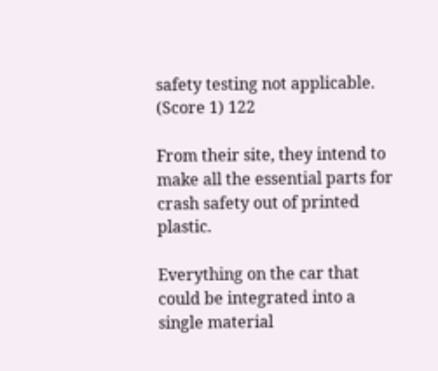safety testing not applicable. (Score 1) 122

From their site, they intend to make all the essential parts for crash safety out of printed plastic.

Everything on the car that could be integrated into a single material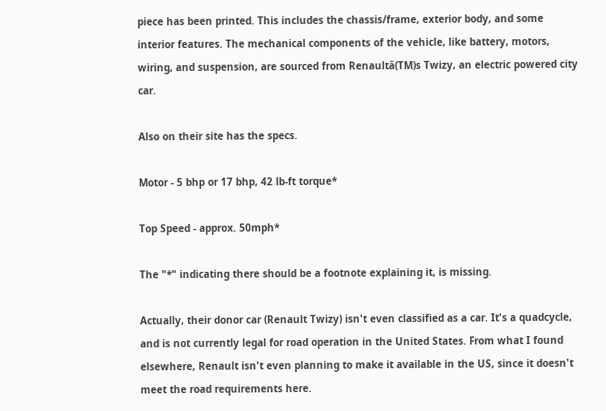piece has been printed. This includes the chassis/frame, exterior body, and some interior features. The mechanical components of the vehicle, like battery, motors, wiring, and suspension, are sourced from Renaultâ(TM)s Twizy, an electric powered city car.

Also on their site has the specs.

Motor - 5 bhp or 17 bhp, 42 lb-ft torque*

Top Speed - approx. 50mph*

The "*" indicating there should be a footnote explaining it, is missing.

Actually, their donor car (Renault Twizy) isn't even classified as a car. It's a quadcycle, and is not currently legal for road operation in the United States. From what I found elsewhere, Renault isn't even planning to make it available in the US, since it doesn't meet the road requirements here.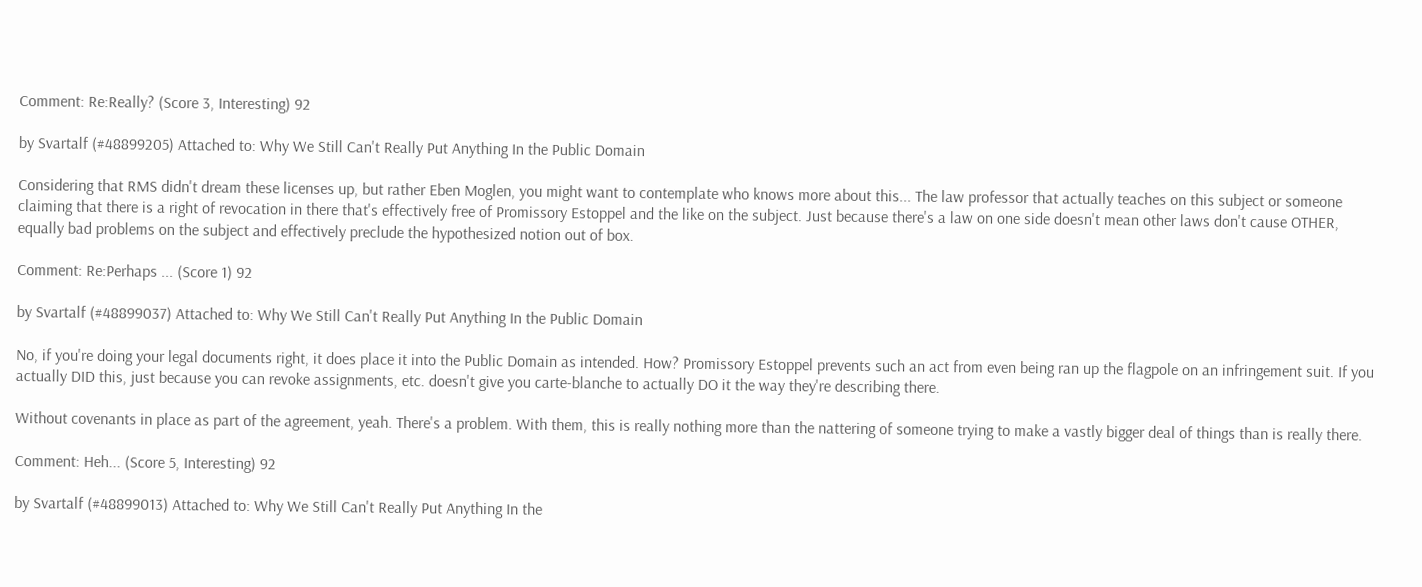Comment: Re:Really? (Score 3, Interesting) 92

by Svartalf (#48899205) Attached to: Why We Still Can't Really Put Anything In the Public Domain

Considering that RMS didn't dream these licenses up, but rather Eben Moglen, you might want to contemplate who knows more about this... The law professor that actually teaches on this subject or someone claiming that there is a right of revocation in there that's effectively free of Promissory Estoppel and the like on the subject. Just because there's a law on one side doesn't mean other laws don't cause OTHER, equally bad problems on the subject and effectively preclude the hypothesized notion out of box.

Comment: Re:Perhaps ... (Score 1) 92

by Svartalf (#48899037) Attached to: Why We Still Can't Really Put Anything In the Public Domain

No, if you're doing your legal documents right, it does place it into the Public Domain as intended. How? Promissory Estoppel prevents such an act from even being ran up the flagpole on an infringement suit. If you actually DID this, just because you can revoke assignments, etc. doesn't give you carte-blanche to actually DO it the way they're describing there.

Without covenants in place as part of the agreement, yeah. There's a problem. With them, this is really nothing more than the nattering of someone trying to make a vastly bigger deal of things than is really there.

Comment: Heh... (Score 5, Interesting) 92

by Svartalf (#48899013) Attached to: Why We Still Can't Really Put Anything In the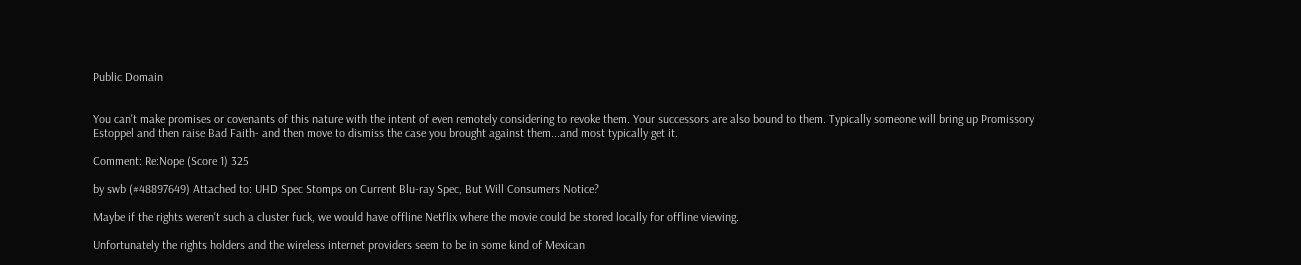Public Domain


You can't make promises or covenants of this nature with the intent of even remotely considering to revoke them. Your successors are also bound to them. Typically someone will bring up Promissory Estoppel and then raise Bad Faith- and then move to dismiss the case you brought against them...and most typically get it.

Comment: Re:Nope (Score 1) 325

by swb (#48897649) Attached to: UHD Spec Stomps on Current Blu-ray Spec, But Will Consumers Notice?

Maybe if the rights weren't such a cluster fuck, we would have offline Netflix where the movie could be stored locally for offline viewing.

Unfortunately the rights holders and the wireless internet providers seem to be in some kind of Mexican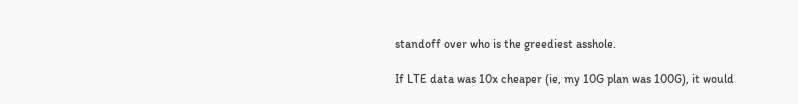standoff over who is the greediest asshole.

If LTE data was 10x cheaper (ie, my 10G plan was 100G), it would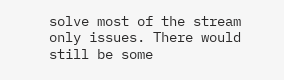solve most of the stream only issues. There would still be some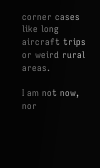corner cases like long aircraft trips or weird rural areas.

I am not now, nor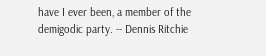have I ever been, a member of the demigodic party. -- Dennis Ritchie